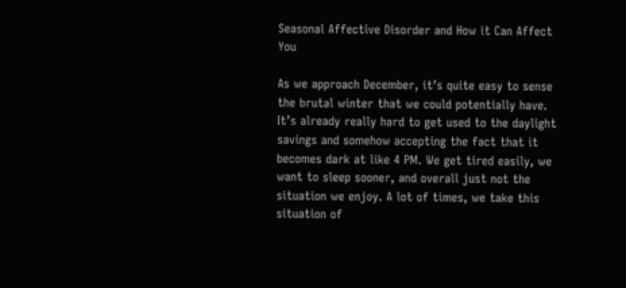Seasonal Affective Disorder and How it Can Affect You

As we approach December, it’s quite easy to sense the brutal winter that we could potentially have. It’s already really hard to get used to the daylight savings and somehow accepting the fact that it becomes dark at like 4 PM. We get tired easily, we want to sleep sooner, and overall just not the situation we enjoy. A lot of times, we take this situation of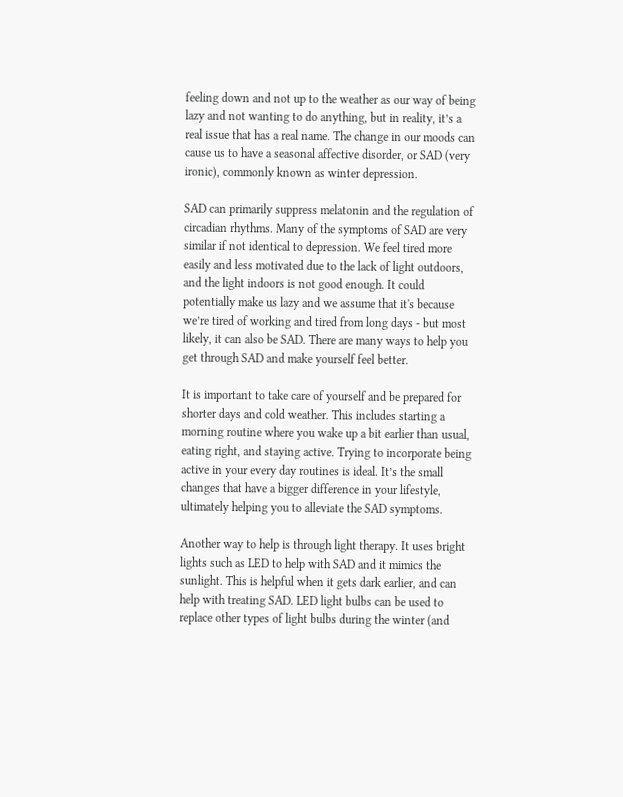feeling down and not up to the weather as our way of being lazy and not wanting to do anything, but in reality, it’s a real issue that has a real name. The change in our moods can cause us to have a seasonal affective disorder, or SAD (very ironic), commonly known as winter depression.

SAD can primarily suppress melatonin and the regulation of circadian rhythms. Many of the symptoms of SAD are very similar if not identical to depression. We feel tired more easily and less motivated due to the lack of light outdoors, and the light indoors is not good enough. It could potentially make us lazy and we assume that it's because we’re tired of working and tired from long days - but most likely, it can also be SAD. There are many ways to help you get through SAD and make yourself feel better.

It is important to take care of yourself and be prepared for shorter days and cold weather. This includes starting a morning routine where you wake up a bit earlier than usual, eating right, and staying active. Trying to incorporate being active in your every day routines is ideal. It’s the small changes that have a bigger difference in your lifestyle, ultimately helping you to alleviate the SAD symptoms.

Another way to help is through light therapy. It uses bright lights such as LED to help with SAD and it mimics the sunlight. This is helpful when it gets dark earlier, and can help with treating SAD. LED light bulbs can be used to replace other types of light bulbs during the winter (and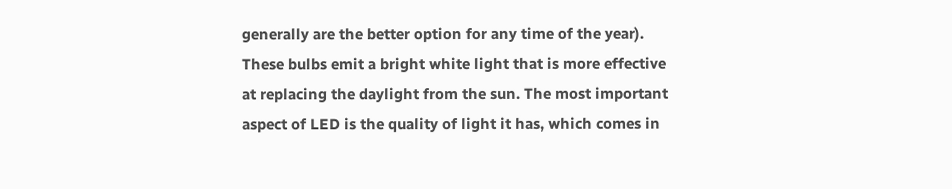generally are the better option for any time of the year). These bulbs emit a bright white light that is more effective at replacing the daylight from the sun. The most important aspect of LED is the quality of light it has, which comes in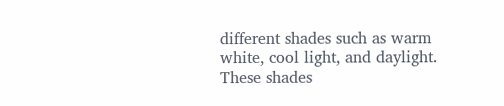different shades such as warm white, cool light, and daylight. These shades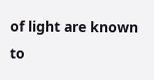of light are known to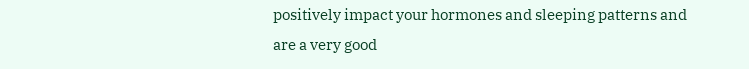positively impact your hormones and sleeping patterns and are a very good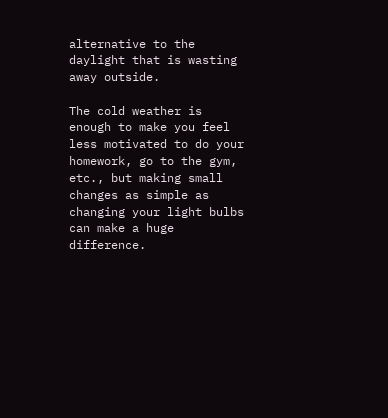alternative to the daylight that is wasting away outside.

The cold weather is enough to make you feel less motivated to do your homework, go to the gym, etc., but making small changes as simple as changing your light bulbs can make a huge difference.